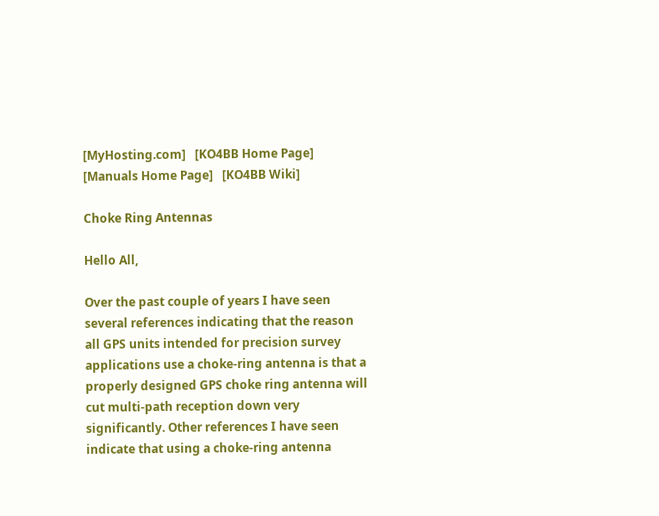[MyHosting.com]   [KO4BB Home Page]   [Manuals Home Page]   [KO4BB Wiki]

Choke Ring Antennas

Hello All,

Over the past couple of years I have seen several references indicating that the reason all GPS units intended for precision survey applications use a choke-ring antenna is that a properly designed GPS choke ring antenna will cut multi-path reception down very significantly. Other references I have seen indicate that using a choke-ring antenna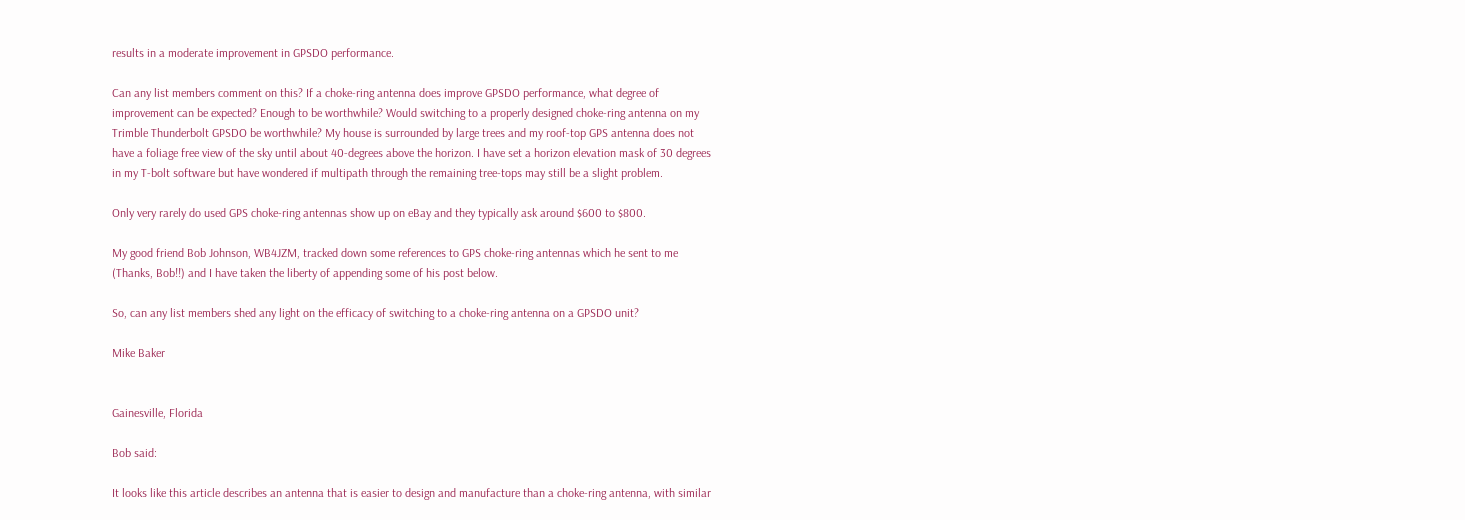results in a moderate improvement in GPSDO performance.

Can any list members comment on this? If a choke-ring antenna does improve GPSDO performance, what degree of improvement can be expected? Enough to be worthwhile? Would switching to a properly designed choke-ring antenna on my Trimble Thunderbolt GPSDO be worthwhile? My house is surrounded by large trees and my roof-top GPS antenna does not have a foliage free view of the sky until about 40-degrees above the horizon. I have set a horizon elevation mask of 30 degrees in my T-bolt software but have wondered if multipath through the remaining tree-tops may still be a slight problem.

Only very rarely do used GPS choke-ring antennas show up on eBay and they typically ask around $600 to $800.

My good friend Bob Johnson, WB4JZM, tracked down some references to GPS choke-ring antennas which he sent to me (Thanks, Bob!!) and I have taken the liberty of appending some of his post below.

So, can any list members shed any light on the efficacy of switching to a choke-ring antenna on a GPSDO unit?

Mike Baker


Gainesville, Florida

Bob said:

It looks like this article describes an antenna that is easier to design and manufacture than a choke-ring antenna, with similar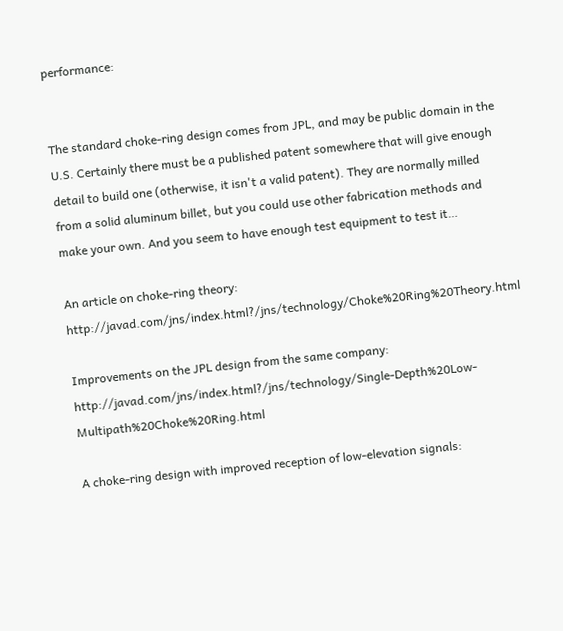performance:


The standard choke-ring design comes from JPL, and may be public domain in the U.S. Certainly there must be a published patent somewhere that will give enough detail to build one (otherwise, it isn't a valid patent). They are normally milled from a solid aluminum billet, but you could use other fabrication methods and make your own. And you seem to have enough test equipment to test it…

An article on choke-ring theory: http://javad.com/jns/index.html?/jns/technology/Choke%20Ring%20Theory.html

Improvements on the JPL design from the same company: http://javad.com/jns/index.html?/jns/technology/Single-Depth%20Low-Multipath%20Choke%20Ring.html

A choke-ring design with improved reception of low-elevation signals: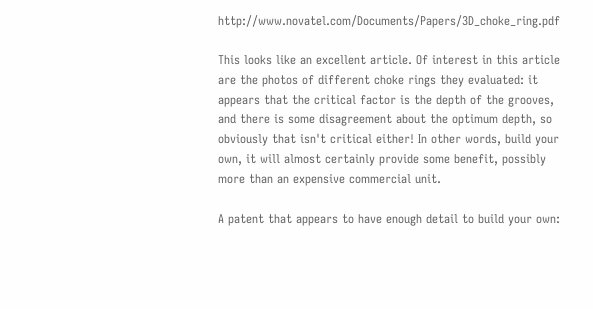http://www.novatel.com/Documents/Papers/3D_choke_ring.pdf

This looks like an excellent article. Of interest in this article are the photos of different choke rings they evaluated: it appears that the critical factor is the depth of the grooves, and there is some disagreement about the optimum depth, so obviously that isn't critical either! In other words, build your own, it will almost certainly provide some benefit, possibly more than an expensive commercial unit.

A patent that appears to have enough detail to build your own: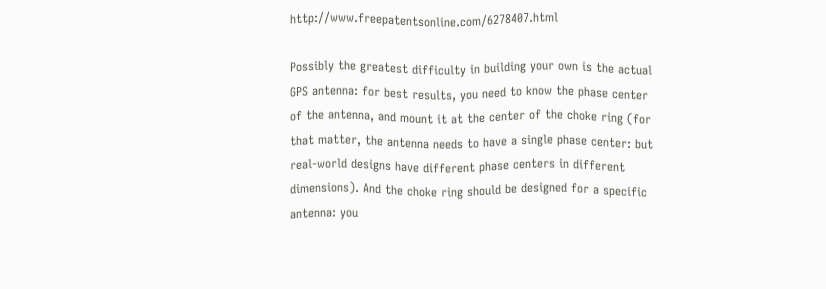http://www.freepatentsonline.com/6278407.html

Possibly the greatest difficulty in building your own is the actual GPS antenna: for best results, you need to know the phase center of the antenna, and mount it at the center of the choke ring (for that matter, the antenna needs to have a single phase center: but real-world designs have different phase centers in different dimensions). And the choke ring should be designed for a specific antenna: you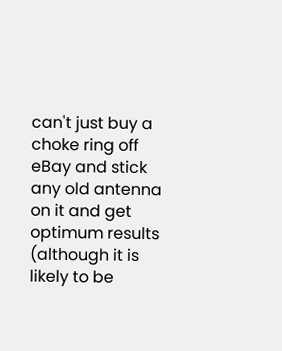can't just buy a choke ring off eBay and stick any old antenna on it and get optimum results (although it is likely to be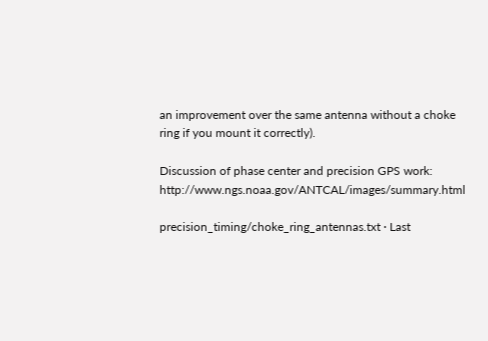an improvement over the same antenna without a choke ring if you mount it correctly).

Discussion of phase center and precision GPS work: http://www.ngs.noaa.gov/ANTCAL/images/summary.html

precision_timing/choke_ring_antennas.txt · Last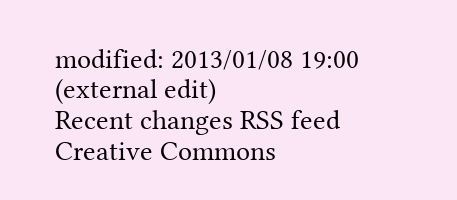modified: 2013/01/08 19:00 (external edit)
Recent changes RSS feed Creative Commons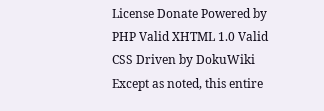License Donate Powered by PHP Valid XHTML 1.0 Valid CSS Driven by DokuWiki
Except as noted, this entire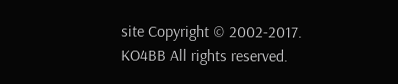site Copyright © 2002-2017. KO4BB All rights reserved.